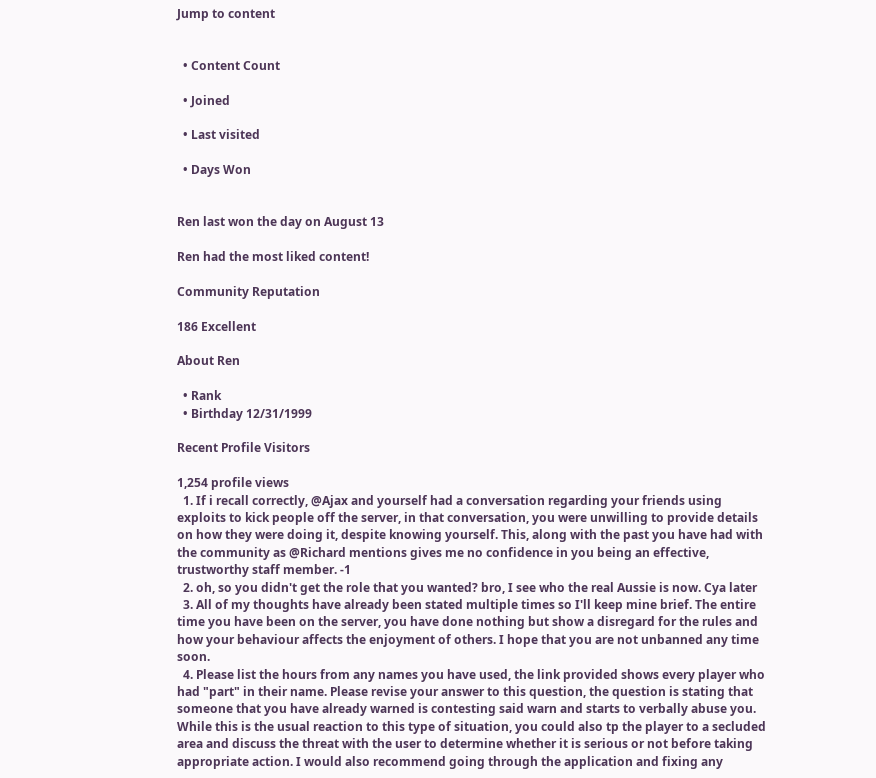Jump to content


  • Content Count

  • Joined

  • Last visited

  • Days Won


Ren last won the day on August 13

Ren had the most liked content!

Community Reputation

186 Excellent

About Ren

  • Rank
  • Birthday 12/31/1999

Recent Profile Visitors

1,254 profile views
  1. If i recall correctly, @Ajax and yourself had a conversation regarding your friends using exploits to kick people off the server, in that conversation, you were unwilling to provide details on how they were doing it, despite knowing yourself. This, along with the past you have had with the community as @Richard mentions gives me no confidence in you being an effective, trustworthy staff member. -1
  2. oh, so you didn't get the role that you wanted? bro, I see who the real Aussie is now. Cya later
  3. All of my thoughts have already been stated multiple times so I'll keep mine brief. The entire time you have been on the server, you have done nothing but show a disregard for the rules and how your behaviour affects the enjoyment of others. I hope that you are not unbanned any time soon.
  4. Please list the hours from any names you have used, the link provided shows every player who had "part" in their name. Please revise your answer to this question, the question is stating that someone that you have already warned is contesting said warn and starts to verbally abuse you. While this is the usual reaction to this type of situation, you could also tp the player to a secluded area and discuss the threat with the user to determine whether it is serious or not before taking appropriate action. I would also recommend going through the application and fixing any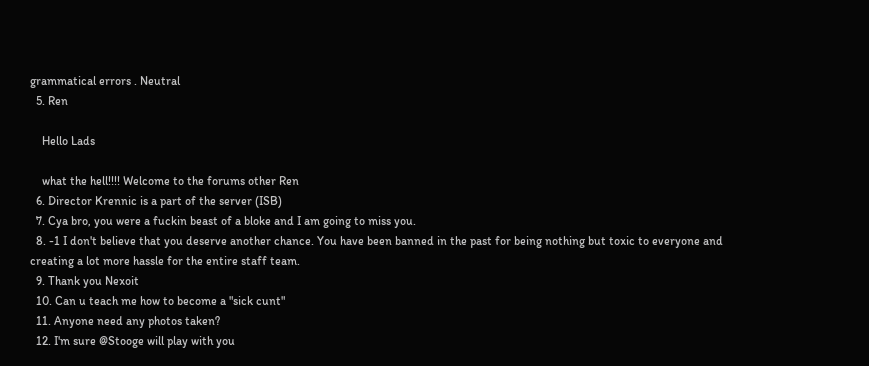grammatical errors . Neutral
  5. Ren

    Hello Lads

    what the hell!!!! Welcome to the forums other Ren
  6. Director Krennic is a part of the server (ISB)
  7. Cya bro, you were a fuckin beast of a bloke and I am going to miss you.
  8. -1 I don't believe that you deserve another chance. You have been banned in the past for being nothing but toxic to everyone and creating a lot more hassle for the entire staff team.
  9. Thank you Nexoit
  10. Can u teach me how to become a "sick cunt"
  11. Anyone need any photos taken?
  12. I'm sure @Stooge will play with you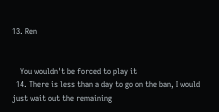13. Ren


    You wouldn't be forced to play it
  14. There is less than a day to go on the ban, I would just wait out the remaining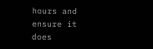hours and ensure it does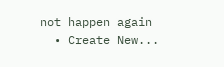not happen again
  • Create New...